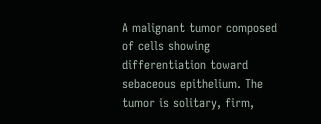A malignant tumor composed of cells showing differentiation toward sebaceous epithelium. The tumor is solitary, firm,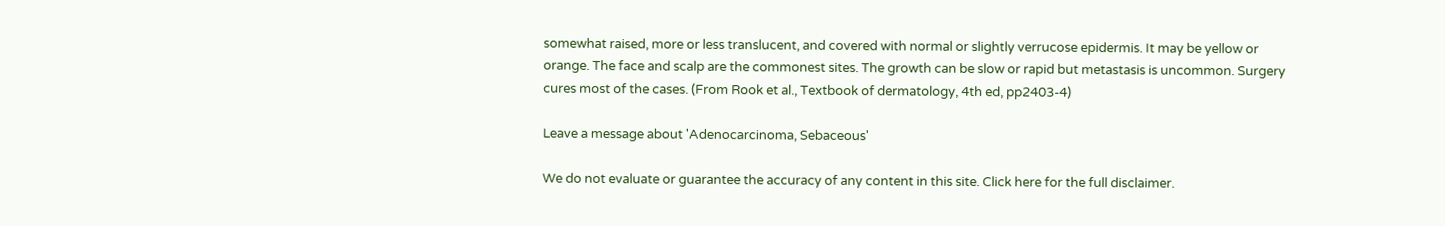somewhat raised, more or less translucent, and covered with normal or slightly verrucose epidermis. It may be yellow or orange. The face and scalp are the commonest sites. The growth can be slow or rapid but metastasis is uncommon. Surgery cures most of the cases. (From Rook et al., Textbook of dermatology, 4th ed, pp2403-4)

Leave a message about 'Adenocarcinoma, Sebaceous'

We do not evaluate or guarantee the accuracy of any content in this site. Click here for the full disclaimer.